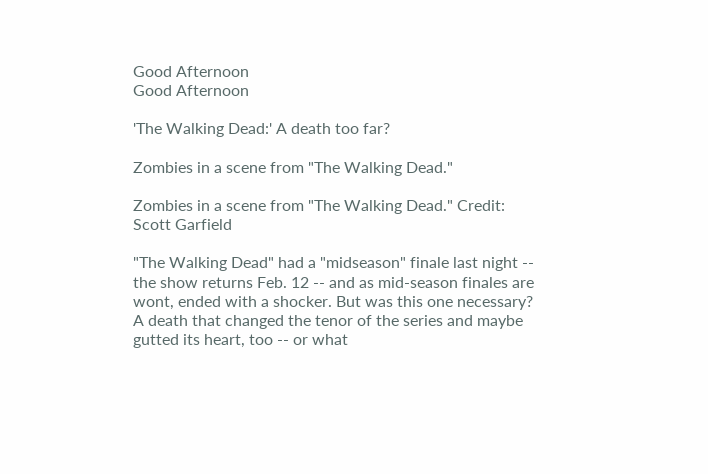Good Afternoon
Good Afternoon

'The Walking Dead:' A death too far?

Zombies in a scene from "The Walking Dead."

Zombies in a scene from "The Walking Dead." Credit: Scott Garfield

"The Walking Dead" had a "midseason" finale last night -- the show returns Feb. 12 -- and as mid-season finales are wont, ended with a shocker. But was this one necessary? A death that changed the tenor of the series and maybe gutted its heart, too -- or what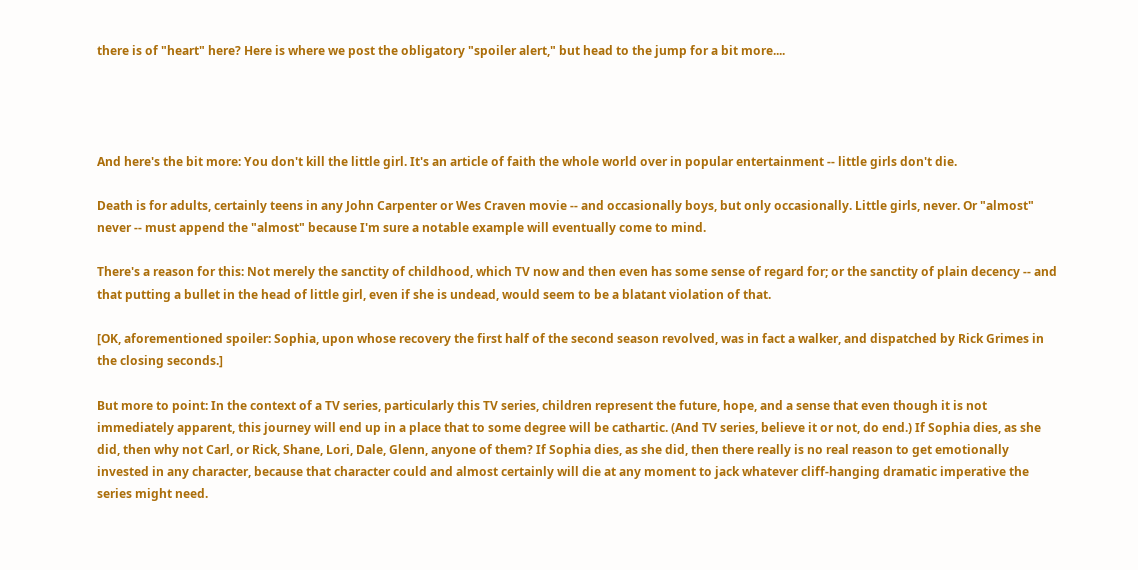there is of "heart" here? Here is where we post the obligatory "spoiler alert," but head to the jump for a bit more....




And here's the bit more: You don't kill the little girl. It's an article of faith the whole world over in popular entertainment -- little girls don't die.

Death is for adults, certainly teens in any John Carpenter or Wes Craven movie -- and occasionally boys, but only occasionally. Little girls, never. Or "almost" never -- must append the "almost" because I'm sure a notable example will eventually come to mind.

There's a reason for this: Not merely the sanctity of childhood, which TV now and then even has some sense of regard for; or the sanctity of plain decency -- and that putting a bullet in the head of little girl, even if she is undead, would seem to be a blatant violation of that.

[OK, aforementioned spoiler: Sophia, upon whose recovery the first half of the second season revolved, was in fact a walker, and dispatched by Rick Grimes in the closing seconds.]

But more to point: In the context of a TV series, particularly this TV series, children represent the future, hope, and a sense that even though it is not immediately apparent, this journey will end up in a place that to some degree will be cathartic. (And TV series, believe it or not, do end.) If Sophia dies, as she did, then why not Carl, or Rick, Shane, Lori, Dale, Glenn, anyone of them? If Sophia dies, as she did, then there really is no real reason to get emotionally invested in any character, because that character could and almost certainly will die at any moment to jack whatever cliff-hanging dramatic imperative the series might need.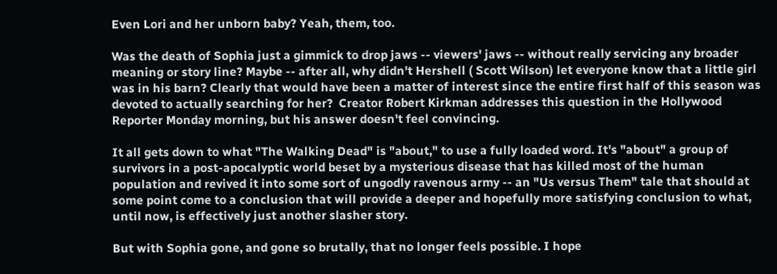Even Lori and her unborn baby? Yeah, them, too.

Was the death of Sophia just a gimmick to drop jaws -- viewers' jaws -- without really servicing any broader meaning or story line? Maybe -- after all, why didn't Hershell ( Scott Wilson) let everyone know that a little girl was in his barn? Clearly that would have been a matter of interest since the entire first half of this season was devoted to actually searching for her?  Creator Robert Kirkman addresses this question in the Hollywood Reporter Monday morning, but his answer doesn't feel convincing.

It all gets down to what "The Walking Dead" is "about," to use a fully loaded word. It's "about" a group of survivors in a post-apocalyptic world beset by a mysterious disease that has killed most of the human population and revived it into some sort of ungodly ravenous army -- an "Us versus Them" tale that should at some point come to a conclusion that will provide a deeper and hopefully more satisfying conclusion to what, until now, is effectively just another slasher story.

But with Sophia gone, and gone so brutally, that no longer feels possible. I hope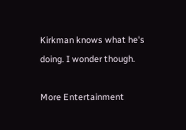Kirkman knows what he's doing. I wonder though.

More Entertainment